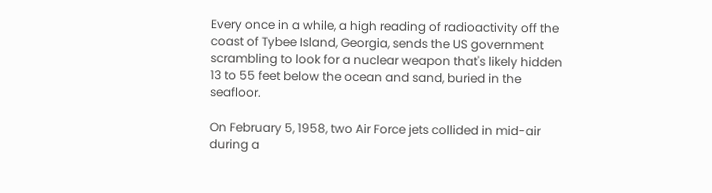Every once in a while, a high reading of radioactivity off the coast of Tybee Island, Georgia, sends the US government scrambling to look for a nuclear weapon that's likely hidden 13 to 55 feet below the ocean and sand, buried in the seafloor.

On February 5, 1958, two Air Force jets collided in mid-air during a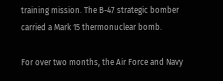training mission. The B-47 strategic bomber carried a Mark 15 thermonuclear bomb.

For over two months, the Air Force and Navy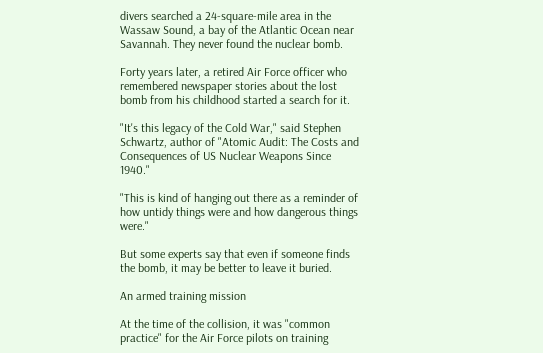divers searched a 24-square-mile area in the Wassaw Sound, a bay of the Atlantic Ocean near Savannah. They never found the nuclear bomb.

Forty years later, a retired Air Force officer who remembered newspaper stories about the lost bomb from his childhood started a search for it.

"It's this legacy of the Cold War," said Stephen Schwartz, author of "Atomic Audit: The Costs and Consequences of US Nuclear Weapons Since 1940."

"This is kind of hanging out there as a reminder of how untidy things were and how dangerous things were."

But some experts say that even if someone finds the bomb, it may be better to leave it buried.

An armed training mission

At the time of the collision, it was "common practice" for the Air Force pilots on training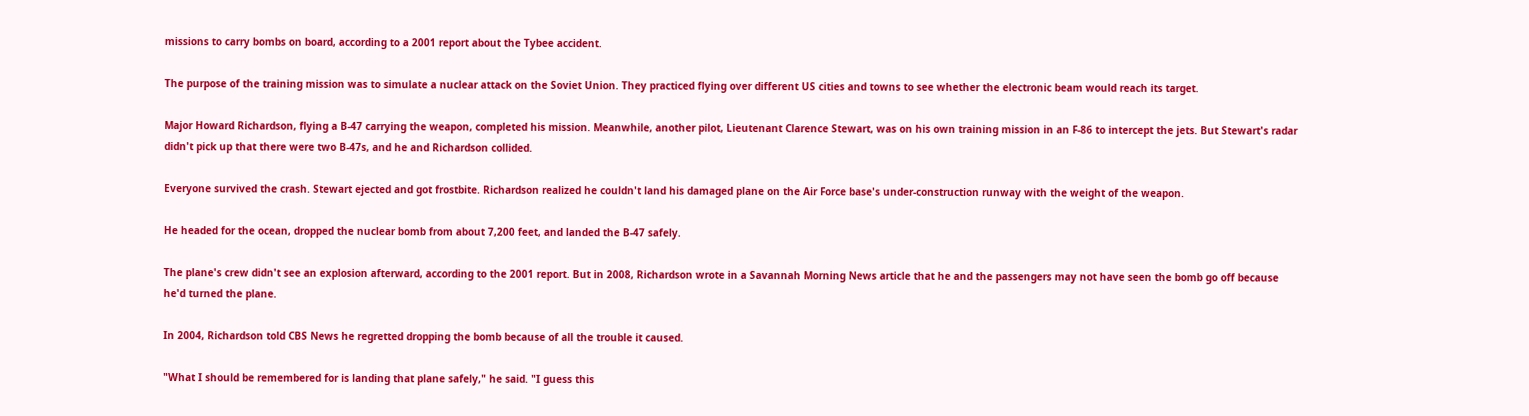missions to carry bombs on board, according to a 2001 report about the Tybee accident.

The purpose of the training mission was to simulate a nuclear attack on the Soviet Union. They practiced flying over different US cities and towns to see whether the electronic beam would reach its target.

Major Howard Richardson, flying a B-47 carrying the weapon, completed his mission. Meanwhile, another pilot, Lieutenant Clarence Stewart, was on his own training mission in an F-86 to intercept the jets. But Stewart's radar didn't pick up that there were two B-47s, and he and Richardson collided.

Everyone survived the crash. Stewart ejected and got frostbite. Richardson realized he couldn't land his damaged plane on the Air Force base's under-construction runway with the weight of the weapon.

He headed for the ocean, dropped the nuclear bomb from about 7,200 feet, and landed the B-47 safely.

The plane's crew didn't see an explosion afterward, according to the 2001 report. But in 2008, Richardson wrote in a Savannah Morning News article that he and the passengers may not have seen the bomb go off because he'd turned the plane.

In 2004, Richardson told CBS News he regretted dropping the bomb because of all the trouble it caused.

"What I should be remembered for is landing that plane safely," he said. "I guess this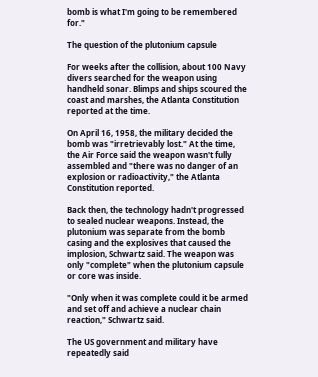bomb is what I'm going to be remembered for."

The question of the plutonium capsule

For weeks after the collision, about 100 Navy divers searched for the weapon using handheld sonar. Blimps and ships scoured the coast and marshes, the Atlanta Constitution reported at the time.

On April 16, 1958, the military decided the bomb was "irretrievably lost." At the time, the Air Force said the weapon wasn't fully assembled and "there was no danger of an explosion or radioactivity," the Atlanta Constitution reported.

Back then, the technology hadn't progressed to sealed nuclear weapons. Instead, the plutonium was separate from the bomb casing and the explosives that caused the implosion, Schwartz said. The weapon was only "complete" when the plutonium capsule or core was inside.

"Only when it was complete could it be armed and set off and achieve a nuclear chain reaction," Schwartz said.

The US government and military have repeatedly said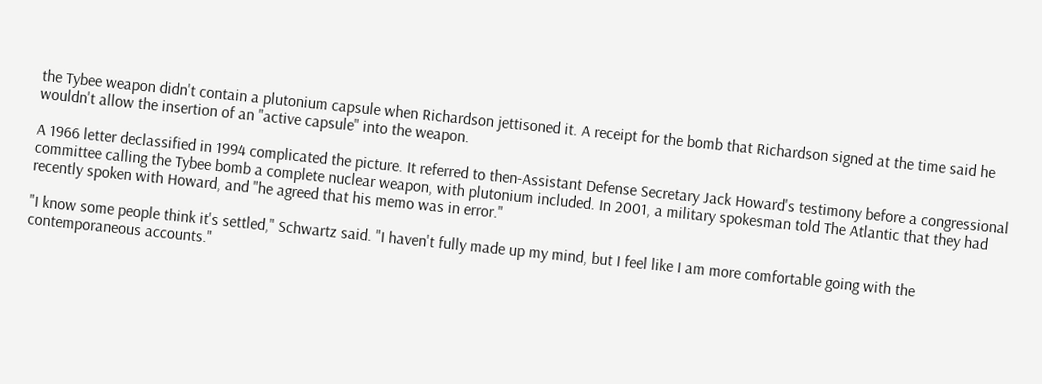the Tybee weapon didn't contain a plutonium capsule when Richardson jettisoned it. A receipt for the bomb that Richardson signed at the time said he wouldn't allow the insertion of an "active capsule" into the weapon.

A 1966 letter declassified in 1994 complicated the picture. It referred to then-Assistant Defense Secretary Jack Howard's testimony before a congressional committee calling the Tybee bomb a complete nuclear weapon, with plutonium included. In 2001, a military spokesman told The Atlantic that they had recently spoken with Howard, and "he agreed that his memo was in error."

"I know some people think it's settled," Schwartz said. "I haven't fully made up my mind, but I feel like I am more comfortable going with the contemporaneous accounts."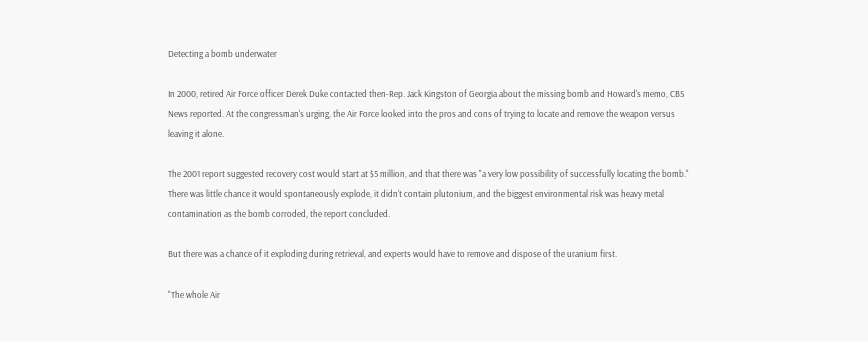Detecting a bomb underwater

In 2000, retired Air Force officer Derek Duke contacted then-Rep. Jack Kingston of Georgia about the missing bomb and Howard's memo, CBS News reported. At the congressman's urging, the Air Force looked into the pros and cons of trying to locate and remove the weapon versus leaving it alone.

The 2001 report suggested recovery cost would start at $5 million, and that there was "a very low possibility of successfully locating the bomb." There was little chance it would spontaneously explode, it didn't contain plutonium, and the biggest environmental risk was heavy metal contamination as the bomb corroded, the report concluded.

But there was a chance of it exploding during retrieval, and experts would have to remove and dispose of the uranium first.

"The whole Air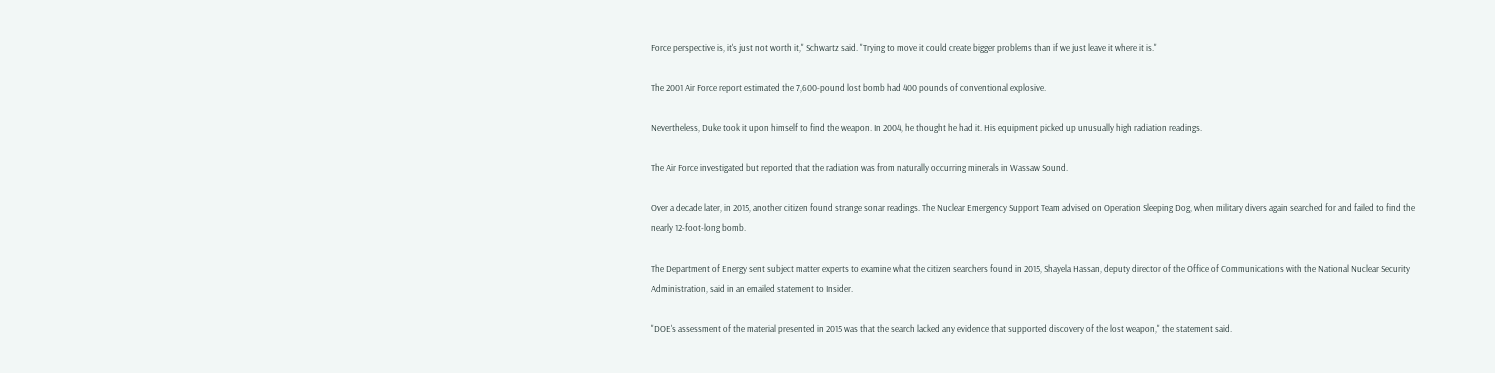Force perspective is, it's just not worth it," Schwartz said. "Trying to move it could create bigger problems than if we just leave it where it is."

The 2001 Air Force report estimated the 7,600-pound lost bomb had 400 pounds of conventional explosive.

Nevertheless, Duke took it upon himself to find the weapon. In 2004, he thought he had it. His equipment picked up unusually high radiation readings.

The Air Force investigated but reported that the radiation was from naturally occurring minerals in Wassaw Sound.

Over a decade later, in 2015, another citizen found strange sonar readings. The Nuclear Emergency Support Team advised on Operation Sleeping Dog, when military divers again searched for and failed to find the nearly 12-foot-long bomb.

The Department of Energy sent subject matter experts to examine what the citizen searchers found in 2015, Shayela Hassan, deputy director of the Office of Communications with the National Nuclear Security Administration, said in an emailed statement to Insider.

"DOE's assessment of the material presented in 2015 was that the search lacked any evidence that supported discovery of the lost weapon," the statement said.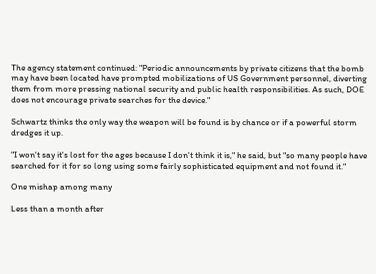The agency statement continued: "Periodic announcements by private citizens that the bomb may have been located have prompted mobilizations of US Government personnel, diverting them from more pressing national security and public health responsibilities. As such, DOE does not encourage private searches for the device."

Schwartz thinks the only way the weapon will be found is by chance or if a powerful storm dredges it up.

"I won't say it's lost for the ages because I don't think it is," he said, but "so many people have searched for it for so long using some fairly sophisticated equipment and not found it."

One mishap among many

Less than a month after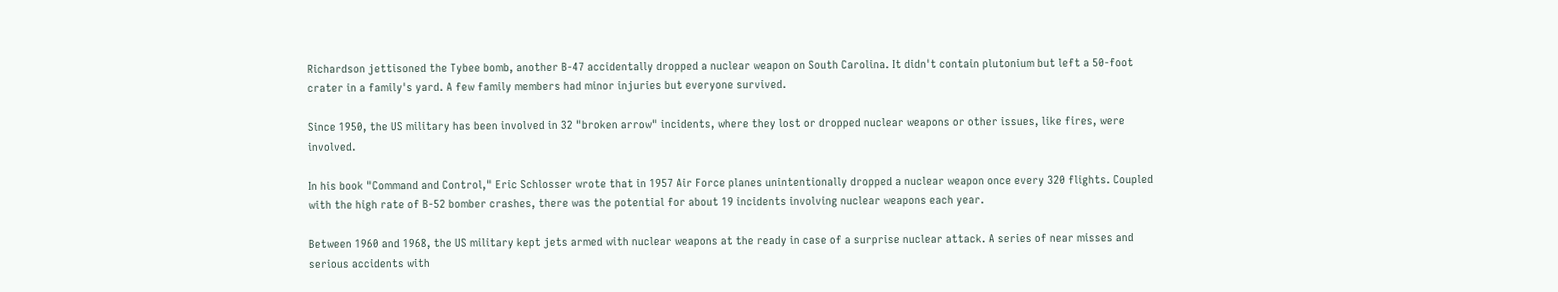Richardson jettisoned the Tybee bomb, another B-47 accidentally dropped a nuclear weapon on South Carolina. It didn't contain plutonium but left a 50-foot crater in a family's yard. A few family members had minor injuries but everyone survived.

Since 1950, the US military has been involved in 32 "broken arrow" incidents, where they lost or dropped nuclear weapons or other issues, like fires, were involved.

In his book "Command and Control," Eric Schlosser wrote that in 1957 Air Force planes unintentionally dropped a nuclear weapon once every 320 flights. Coupled with the high rate of B-52 bomber crashes, there was the potential for about 19 incidents involving nuclear weapons each year.

Between 1960 and 1968, the US military kept jets armed with nuclear weapons at the ready in case of a surprise nuclear attack. A series of near misses and serious accidents with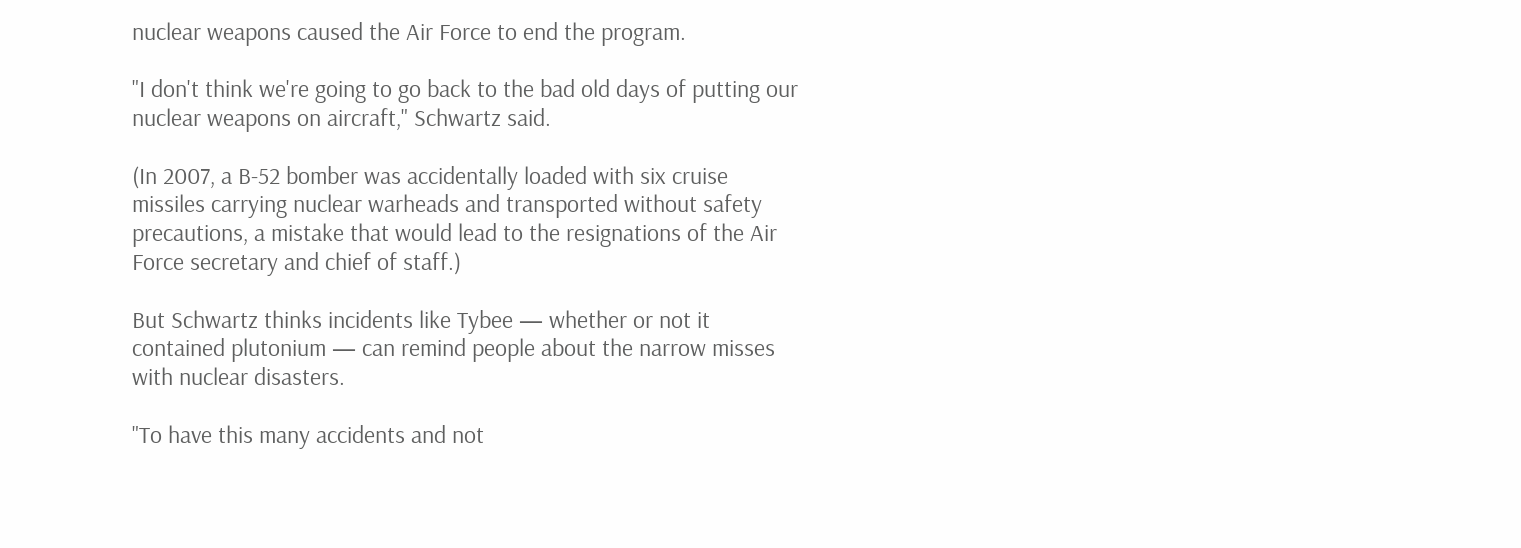nuclear weapons caused the Air Force to end the program.

"I don't think we're going to go back to the bad old days of putting our nuclear weapons on aircraft," Schwartz said.

(In 2007, a B-52 bomber was accidentally loaded with six cruise missiles carrying nuclear warheads and transported without safety precautions, a mistake that would lead to the resignations of the Air Force secretary and chief of staff.)

But Schwartz thinks incidents like Tybee — whether or not it contained plutonium — can remind people about the narrow misses with nuclear disasters.

"To have this many accidents and not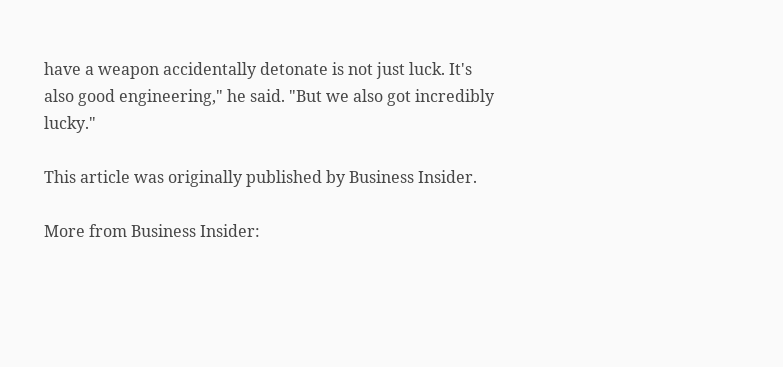have a weapon accidentally detonate is not just luck. It's also good engineering," he said. "But we also got incredibly lucky."

This article was originally published by Business Insider.

More from Business Insider: